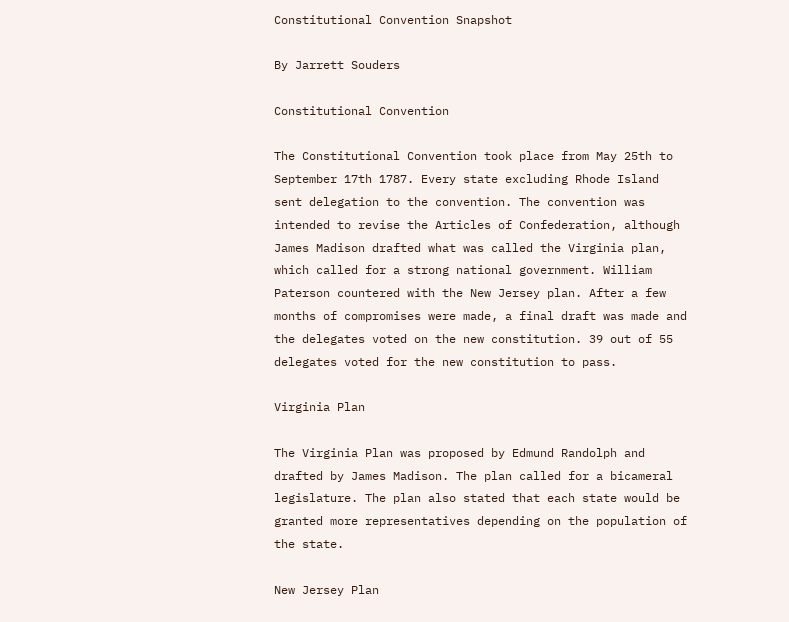Constitutional Convention Snapshot

By Jarrett Souders

Constitutional Convention

The Constitutional Convention took place from May 25th to September 17th 1787. Every state excluding Rhode Island sent delegation to the convention. The convention was intended to revise the Articles of Confederation, although James Madison drafted what was called the Virginia plan, which called for a strong national government. William Paterson countered with the New Jersey plan. After a few months of compromises were made, a final draft was made and the delegates voted on the new constitution. 39 out of 55 delegates voted for the new constitution to pass.

Virginia Plan

The Virginia Plan was proposed by Edmund Randolph and drafted by James Madison. The plan called for a bicameral legislature. The plan also stated that each state would be granted more representatives depending on the population of the state.

New Jersey Plan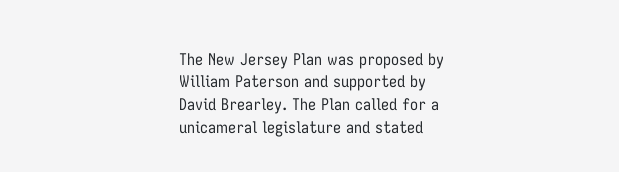The New Jersey Plan was proposed by William Paterson and supported by David Brearley. The Plan called for a unicameral legislature and stated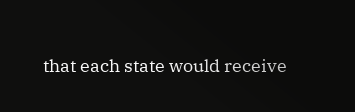that each state would receive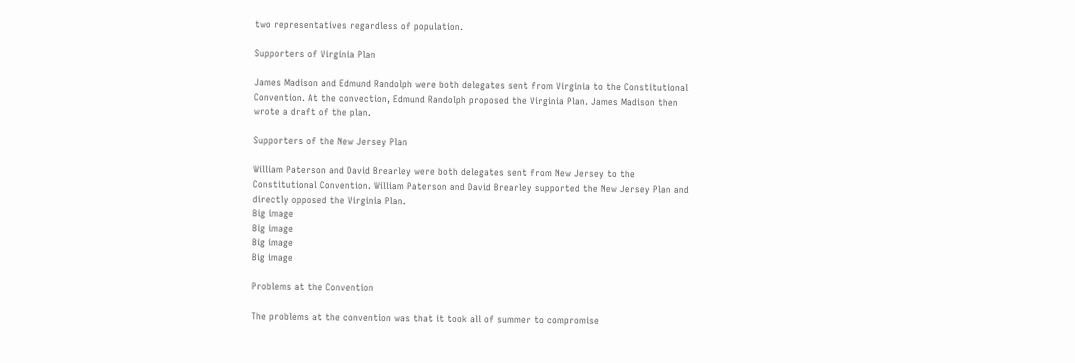two representatives regardless of population.

Supporters of Virginia Plan

James Madison and Edmund Randolph were both delegates sent from Virginia to the Constitutional Convention. At the convection, Edmund Randolph proposed the Virginia Plan. James Madison then wrote a draft of the plan.

Supporters of the New Jersey Plan

William Paterson and David Brearley were both delegates sent from New Jersey to the Constitutional Convention. William Paterson and David Brearley supported the New Jersey Plan and directly opposed the Virginia Plan.
Big image
Big image
Big image
Big image

Problems at the Convention

The problems at the convention was that it took all of summer to compromise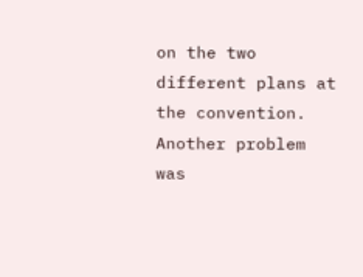on the two different plans at the convention. Another problem was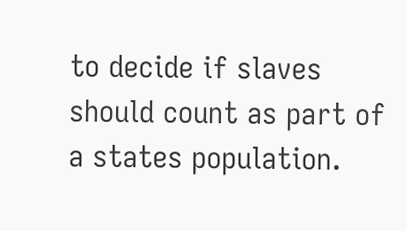to decide if slaves should count as part of a states population.